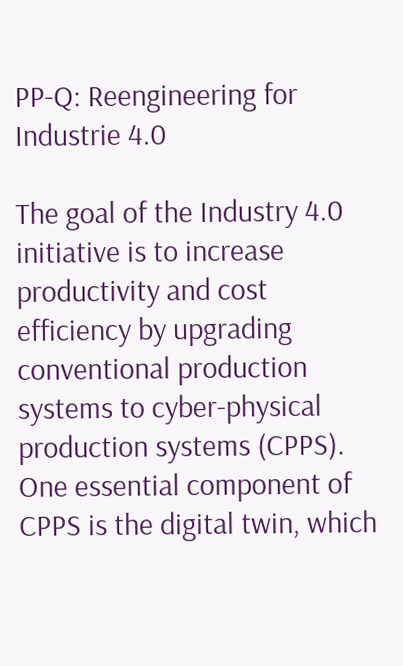PP-Q: Reengineering for Industrie 4.0

The goal of the Industry 4.0 initiative is to increase productivity and cost efficiency by upgrading conventional production systems to cyber-physical production systems (CPPS). One essential component of CPPS is the digital twin, which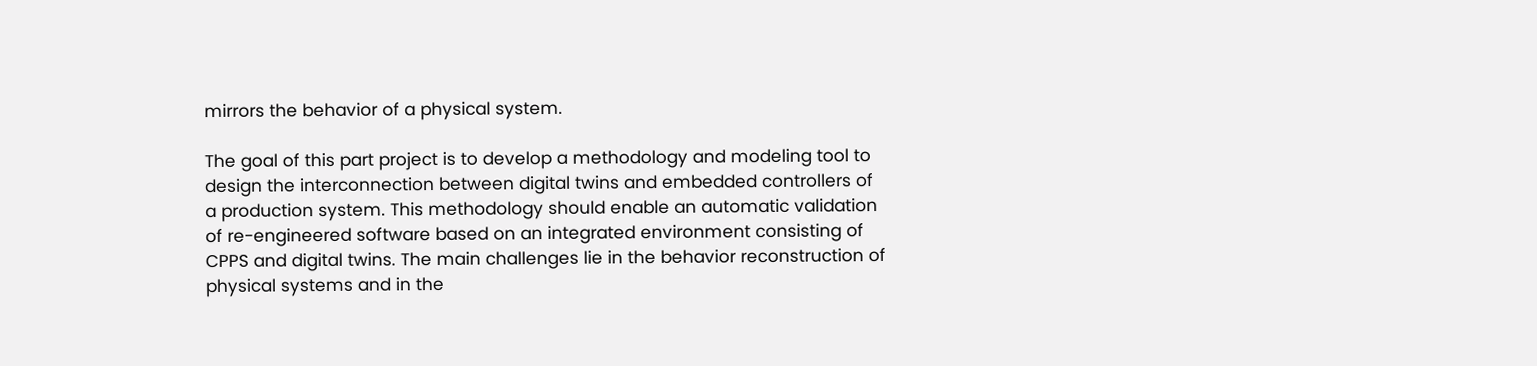mirrors the behavior of a physical system.

The goal of this part project is to develop a methodology and modeling tool to design the interconnection between digital twins and embedded controllers of a production system. This methodology should enable an automatic validation of re-engineered software based on an integrated environment consisting of CPPS and digital twins. The main challenges lie in the behavior reconstruction of physical systems and in the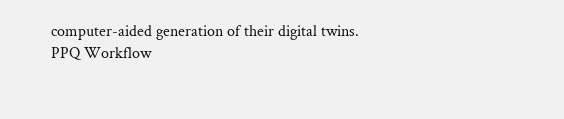computer-aided generation of their digital twins.
PPQ Workflow